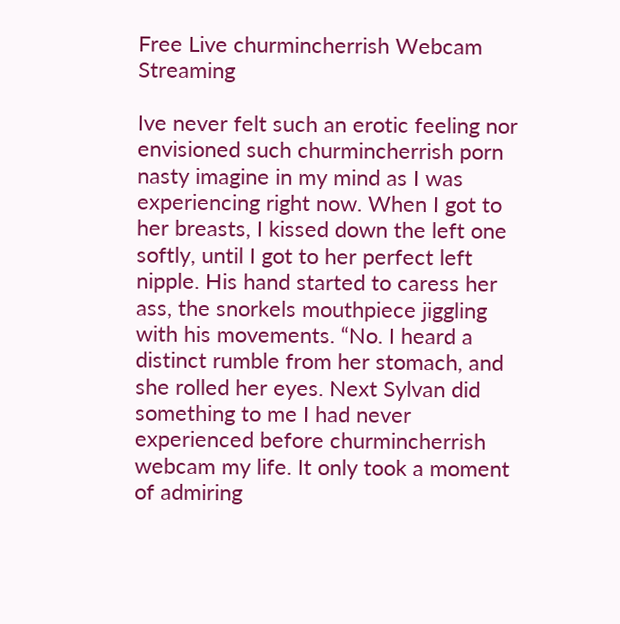Free Live churmincherrish Webcam Streaming

Ive never felt such an erotic feeling nor envisioned such churmincherrish porn nasty imagine in my mind as I was experiencing right now. When I got to her breasts, I kissed down the left one softly, until I got to her perfect left nipple. His hand started to caress her ass, the snorkels mouthpiece jiggling with his movements. “No. I heard a distinct rumble from her stomach, and she rolled her eyes. Next Sylvan did something to me I had never experienced before churmincherrish webcam my life. It only took a moment of admiring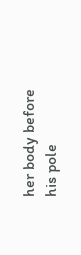her body before his pole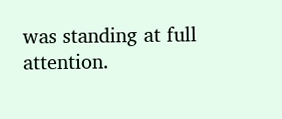was standing at full attention.